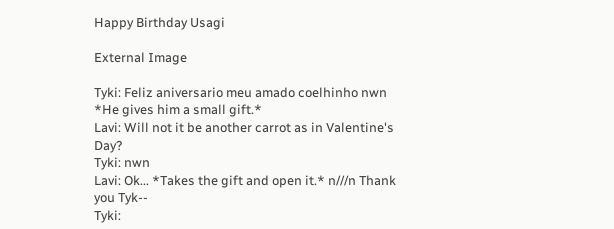Happy Birthday Usagi

External Image

Tyki: Feliz aniversario meu amado coelhinho nwn *He gives him a small gift.*
Lavi: Will not it be another carrot as in Valentine's Day?
Tyki: nwn
Lavi: Ok... *Takes the gift and open it.* n///n Thank you Tyk--
Tyki: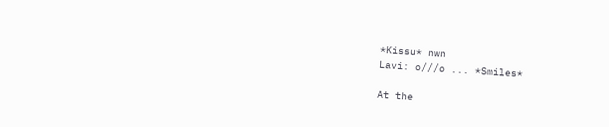*Kissu* nwn
Lavi: o///o ... *Smiles*

At the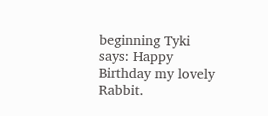beginning Tyki says: Happy Birthday my lovely Rabbit.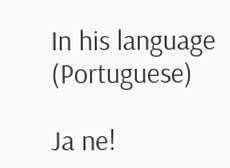In his language (Portuguese)

Ja ne!